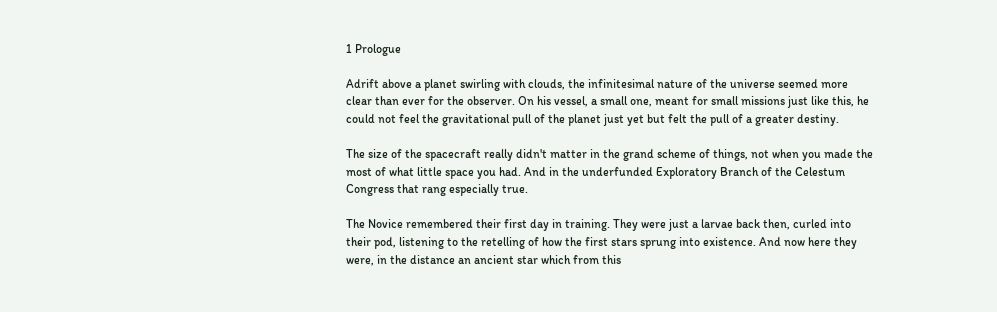1 Prologue

Adrift above a planet swirling with clouds, the infinitesimal nature of the universe seemed more clear than ever for the observer. On his vessel, a small one, meant for small missions just like this, he could not feel the gravitational pull of the planet just yet but felt the pull of a greater destiny.

The size of the spacecraft really didn't matter in the grand scheme of things, not when you made the most of what little space you had. And in the underfunded Exploratory Branch of the Celestum Congress that rang especially true.

The Novice remembered their first day in training. They were just a larvae back then, curled into their pod, listening to the retelling of how the first stars sprung into existence. And now here they were, in the distance an ancient star which from this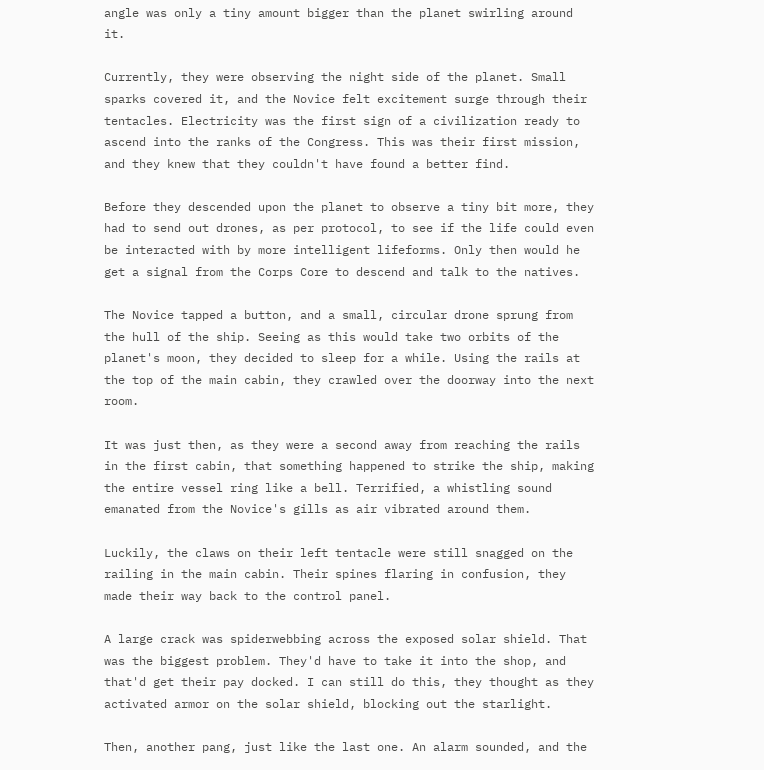angle was only a tiny amount bigger than the planet swirling around it.

Currently, they were observing the night side of the planet. Small sparks covered it, and the Novice felt excitement surge through their tentacles. Electricity was the first sign of a civilization ready to ascend into the ranks of the Congress. This was their first mission, and they knew that they couldn't have found a better find.

Before they descended upon the planet to observe a tiny bit more, they had to send out drones, as per protocol, to see if the life could even be interacted with by more intelligent lifeforms. Only then would he get a signal from the Corps Core to descend and talk to the natives.

The Novice tapped a button, and a small, circular drone sprung from the hull of the ship. Seeing as this would take two orbits of the planet's moon, they decided to sleep for a while. Using the rails at the top of the main cabin, they crawled over the doorway into the next room.

It was just then, as they were a second away from reaching the rails in the first cabin, that something happened to strike the ship, making the entire vessel ring like a bell. Terrified, a whistling sound emanated from the Novice's gills as air vibrated around them.

Luckily, the claws on their left tentacle were still snagged on the railing in the main cabin. Their spines flaring in confusion, they made their way back to the control panel.

A large crack was spiderwebbing across the exposed solar shield. That was the biggest problem. They'd have to take it into the shop, and that'd get their pay docked. I can still do this, they thought as they activated armor on the solar shield, blocking out the starlight.

Then, another pang, just like the last one. An alarm sounded, and the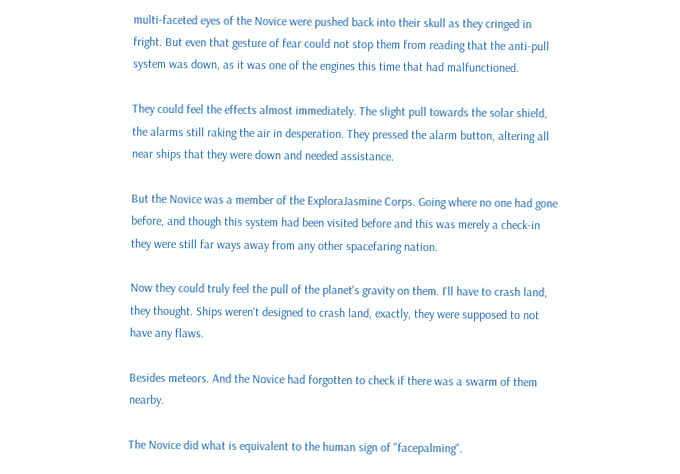multi-faceted eyes of the Novice were pushed back into their skull as they cringed in fright. But even that gesture of fear could not stop them from reading that the anti-pull system was down, as it was one of the engines this time that had malfunctioned.

They could feel the effects almost immediately. The slight pull towards the solar shield, the alarms still raking the air in desperation. They pressed the alarm button, altering all near ships that they were down and needed assistance.

But the Novice was a member of the ExploraJasmine Corps. Going where no one had gone before, and though this system had been visited before and this was merely a check-in they were still far ways away from any other spacefaring nation.

Now they could truly feel the pull of the planet's gravity on them. I'll have to crash land, they thought. Ships weren't designed to crash land, exactly, they were supposed to not have any flaws.

Besides meteors. And the Novice had forgotten to check if there was a swarm of them nearby.

The Novice did what is equivalent to the human sign of "facepalming".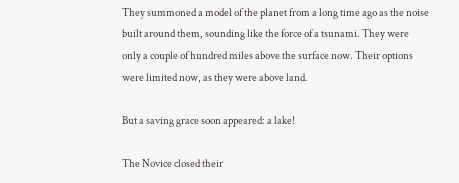They summoned a model of the planet from a long time ago as the noise built around them, sounding like the force of a tsunami. They were only a couple of hundred miles above the surface now. Their options were limited now, as they were above land.

But a saving grace soon appeared: a lake!

The Novice closed their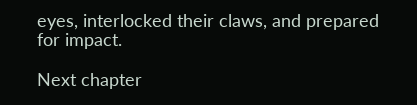eyes, interlocked their claws, and prepared for impact.

Next chapter